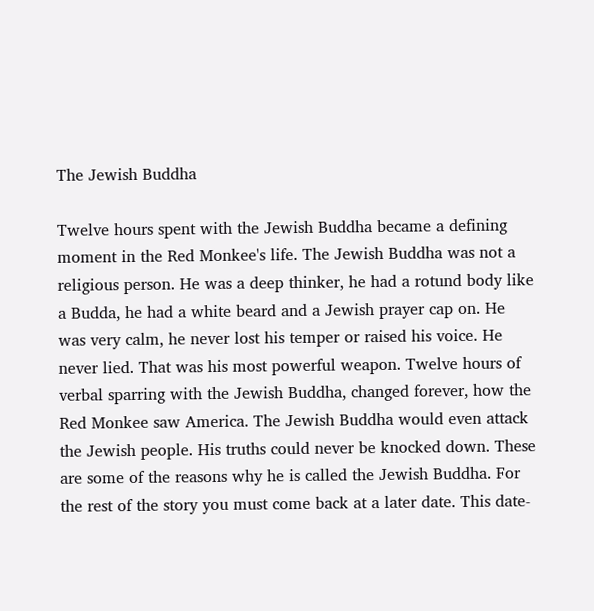The Jewish Buddha

Twelve hours spent with the Jewish Buddha became a defining moment in the Red Monkee's life. The Jewish Buddha was not a religious person. He was a deep thinker, he had a rotund body like a Budda, he had a white beard and a Jewish prayer cap on. He was very calm, he never lost his temper or raised his voice. He never lied. That was his most powerful weapon. Twelve hours of verbal sparring with the Jewish Buddha, changed forever, how the Red Monkee saw America. The Jewish Buddha would even attack the Jewish people. His truths could never be knocked down. These are some of the reasons why he is called the Jewish Buddha. For the rest of the story you must come back at a later date. This date-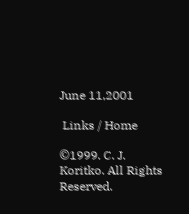June 11,2001

 Links / Home

©1999. C. J. Koritko. All Rights Reserved.